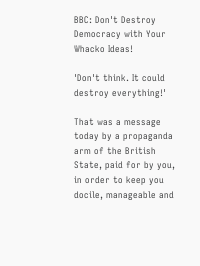BBC: Don't Destroy Democracy with Your Whacko Ideas!

'Don't think. It could destroy everything!'

That was a message today by a propaganda arm of the British State, paid for by you, in order to keep you docile, manageable and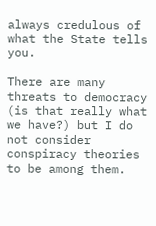always credulous of what the State tells you.

There are many threats to democracy (is that really what we have?) but I do not consider conspiracy theories to be among them.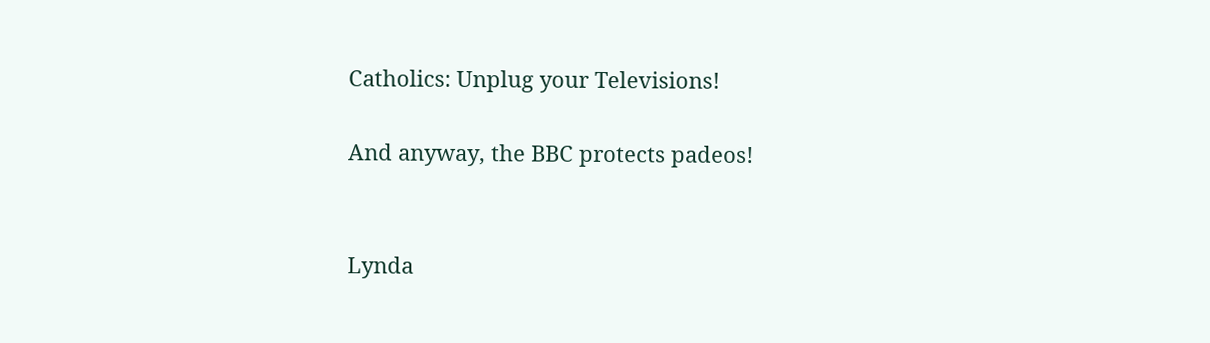Catholics: Unplug your Televisions!

And anyway, the BBC protects padeos!


Lynda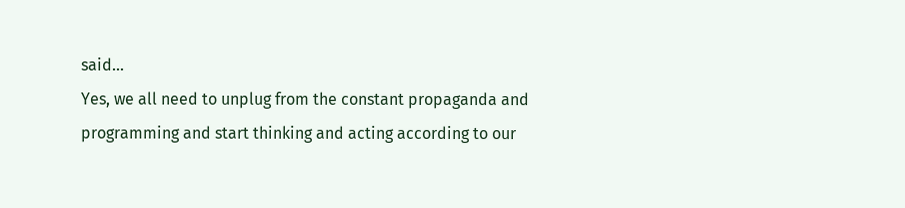said…
Yes, we all need to unplug from the constant propaganda and programming and start thinking and acting according to our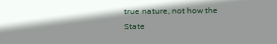true nature, not how the State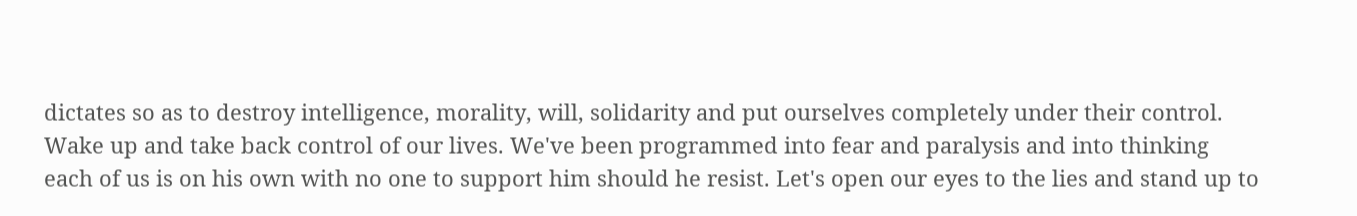dictates so as to destroy intelligence, morality, will, solidarity and put ourselves completely under their control. Wake up and take back control of our lives. We've been programmed into fear and paralysis and into thinking each of us is on his own with no one to support him should he resist. Let's open our eyes to the lies and stand up to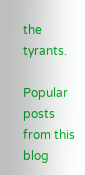the tyrants.

Popular posts from this blog